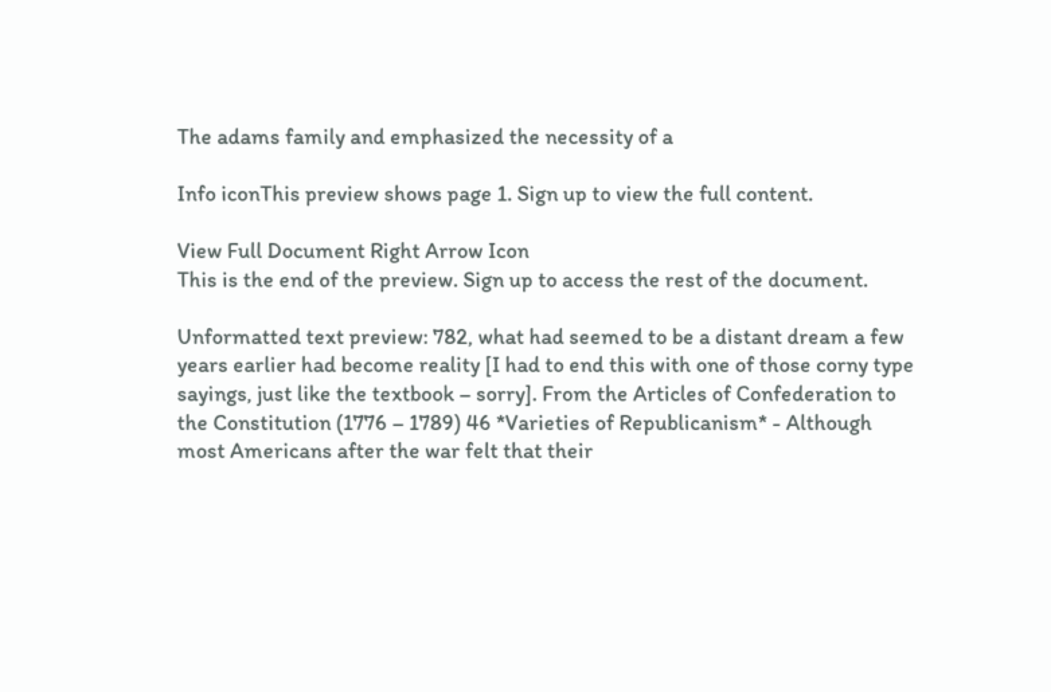The adams family and emphasized the necessity of a

Info iconThis preview shows page 1. Sign up to view the full content.

View Full Document Right Arrow Icon
This is the end of the preview. Sign up to access the rest of the document.

Unformatted text preview: 782, what had seemed to be a distant dream a few years earlier had become reality [I had to end this with one of those corny type sayings, just like the textbook – sorry]. From the Articles of Confederation to the Constitution (1776 – 1789) 46 *Varieties of Republicanism* - Although most Americans after the war felt that their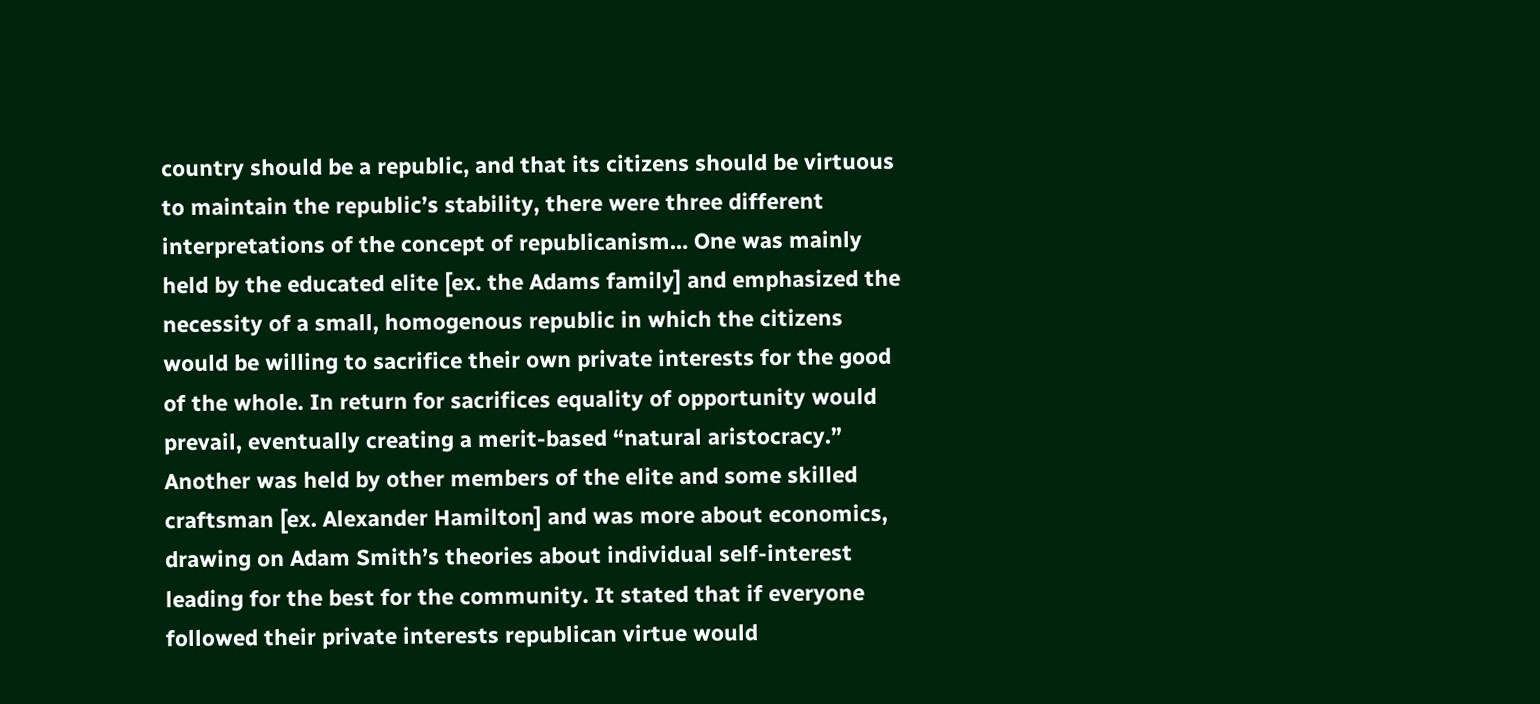country should be a republic, and that its citizens should be virtuous to maintain the republic’s stability, there were three different interpretations of the concept of republicanism… One was mainly held by the educated elite [ex. the Adams family] and emphasized the necessity of a small, homogenous republic in which the citizens would be willing to sacrifice their own private interests for the good of the whole. In return for sacrifices equality of opportunity would prevail, eventually creating a merit-based “natural aristocracy.” Another was held by other members of the elite and some skilled craftsman [ex. Alexander Hamilton] and was more about economics, drawing on Adam Smith’s theories about individual self-interest leading for the best for the community. It stated that if everyone followed their private interests republican virtue would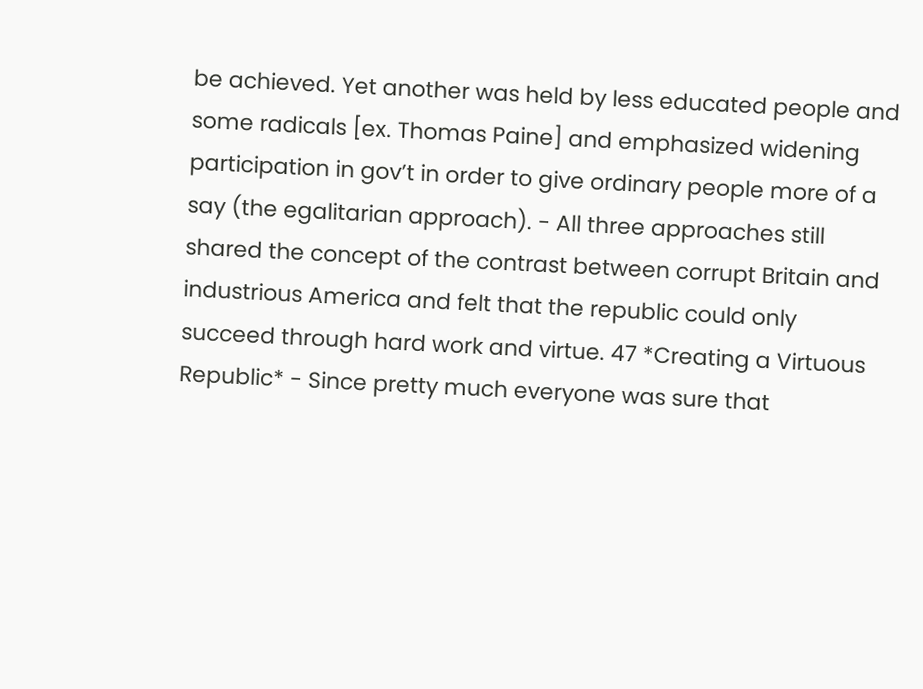be achieved. Yet another was held by less educated people and some radicals [ex. Thomas Paine] and emphasized widening participation in gov’t in order to give ordinary people more of a say (the egalitarian approach). - All three approaches still shared the concept of the contrast between corrupt Britain and industrious America and felt that the republic could only succeed through hard work and virtue. 47 *Creating a Virtuous Republic* - Since pretty much everyone was sure that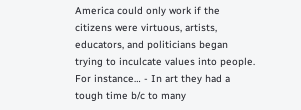America could only work if the citizens were virtuous, artists, educators, and politicians began trying to inculcate values into people. For instance… - In art they had a tough time b/c to many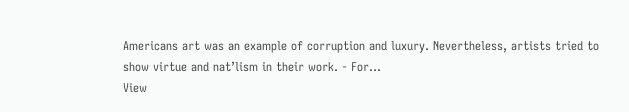Americans art was an example of corruption and luxury. Nevertheless, artists tried to show virtue and nat’lism in their work. - For...
View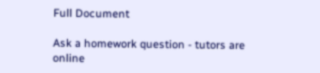Full Document

Ask a homework question - tutors are online